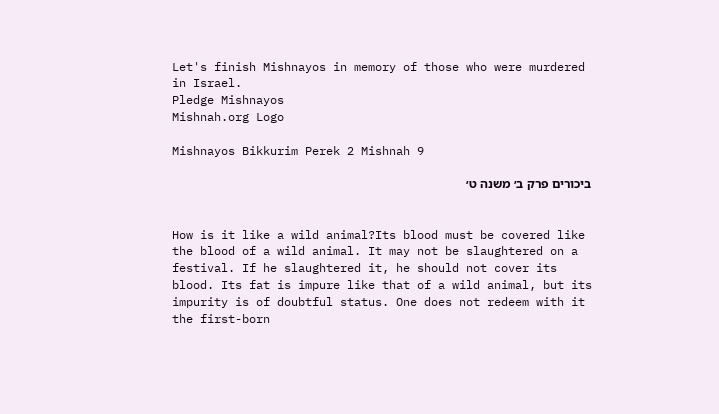Let's finish Mishnayos in memory of those who were murdered in Israel.
Pledge Mishnayos
Mishnah.org Logo

Mishnayos Bikkurim Perek 2 Mishnah 9

ביכורים פרק ב׳ משנה ט׳


How is it like a wild animal?Its blood must be covered like the blood of a wild animal. It may not be slaughtered on a festival. If he slaughtered it, he should not cover its blood. Its fat is impure like that of a wild animal, but its impurity is of doubtful status. One does not redeem with it the first-born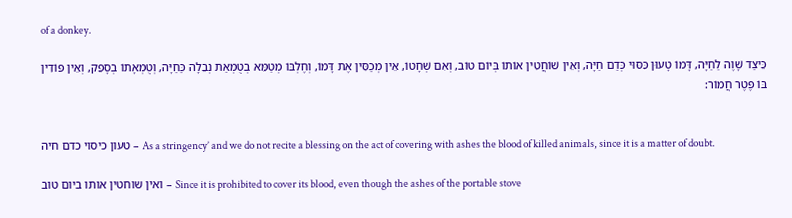of a donkey.

כֵּיצַד שָׁוֶה לַחַיָּה, דָּמוֹ טָעוּן כִּסּוּי כְּדַם חַיָּה, וְאֵין שׁוֹחֲטִין אוֹתוֹ בְּיוֹם טוֹב, וְאִם שְׁחָטוֹ, אֵין מְכַסִּין אֶת דָּמוֹ, וְחֶלְבּוֹ מְטַמֵּא בְטֻמְאַת נְבֵלָה כַּחַיָּה, וְטֻמְאָתוֹ בְסָפֵק, וְאֵין פּוֹדִין בּוֹ פֶּטֶר חֲמוֹר:


טעון כיסוי כדם חיה – As a stringency’ and we do not recite a blessing on the act of covering with ashes the blood of killed animals, since it is a matter of doubt.

ואין שוחטין אותו ביום טוב – Since it is prohibited to cover its blood, even though the ashes of the portable stove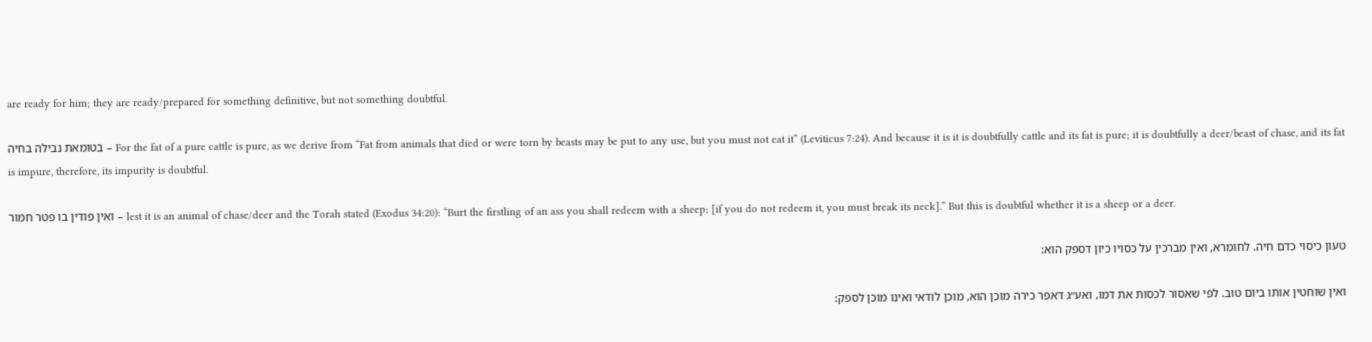are ready for him; they are ready/prepared for something definitive, but not something doubtful.

בטומאת נבילה בחיה – For the fat of a pure cattle is pure, as we derive from “Fat from animals that died or were torn by beasts may be put to any use, but you must not eat it” (Leviticus 7:24). And because it is it is doubtfully cattle and its fat is pure; it is doubtfully a deer/beast of chase, and its fat is impure, therefore, its impurity is doubtful.

ואין פודין בו פטר חמור – lest it is an animal of chase/deer and the Torah stated (Exodus 34:20): “Burt the firstling of an ass you shall redeem with a sheep; [if you do not redeem it, you must break its neck].” But this is doubtful whether it is a sheep or a deer.

טעון כיסוי כדם חיה. לחומרא, ואין מברכין על כסויו כיון דספק הוא:

ואין שוחטין אותו ביום טוב. לפי שאסור לכסות את דמו, ואע״ג דאפר כירה מוכן הוא, מוכן לודאי ואינו מוכן לספק: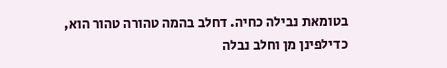בטומאת נבילה כחיה. דחלב בהמה טהורה טהור הוא, כדילפינן מן וחלב נבלה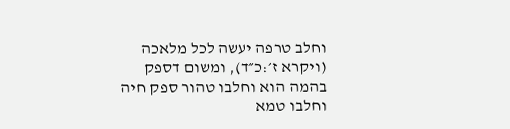וחלב טרפה יעשה לכל מלאכה (ויקרא ז׳:כ״ד), ומשום דספק בהמה הוא וחלבו טהור ספק חיה וחלבו טמא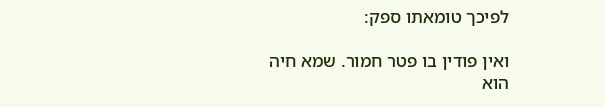לפיכך טומאתו ספק:

ואין פודין בו פטר חמור. שמא חיה הוא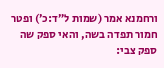ורחמנא אמר (שמות ל״ד:כ׳) ופטר חמור תפדה בשה, והאי ספק שה ספק צבי: